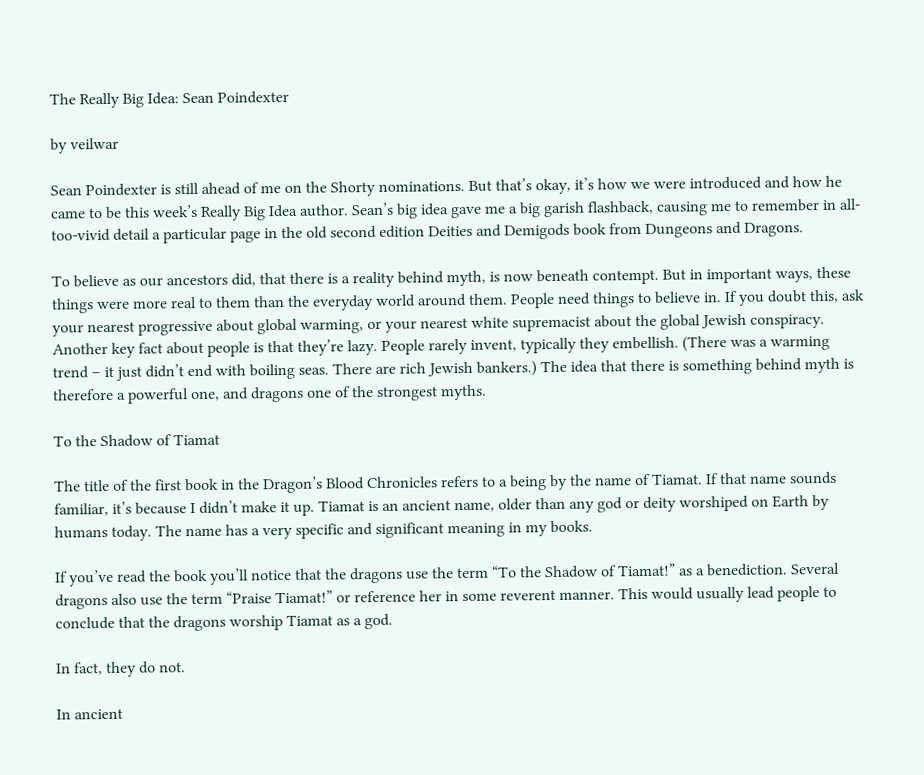The Really Big Idea: Sean Poindexter

by veilwar

Sean Poindexter is still ahead of me on the Shorty nominations. But that’s okay, it’s how we were introduced and how he came to be this week’s Really Big Idea author. Sean’s big idea gave me a big garish flashback, causing me to remember in all-too-vivid detail a particular page in the old second edition Deities and Demigods book from Dungeons and Dragons.

To believe as our ancestors did, that there is a reality behind myth, is now beneath contempt. But in important ways, these things were more real to them than the everyday world around them. People need things to believe in. If you doubt this, ask your nearest progressive about global warming, or your nearest white supremacist about the global Jewish conspiracy. Another key fact about people is that they’re lazy. People rarely invent, typically they embellish. (There was a warming trend – it just didn’t end with boiling seas. There are rich Jewish bankers.) The idea that there is something behind myth is therefore a powerful one, and dragons one of the strongest myths.

To the Shadow of Tiamat

The title of the first book in the Dragon’s Blood Chronicles refers to a being by the name of Tiamat. If that name sounds familiar, it’s because I didn’t make it up. Tiamat is an ancient name, older than any god or deity worshiped on Earth by humans today. The name has a very specific and significant meaning in my books.

If you’ve read the book you’ll notice that the dragons use the term “To the Shadow of Tiamat!” as a benediction. Several dragons also use the term “Praise Tiamat!” or reference her in some reverent manner. This would usually lead people to conclude that the dragons worship Tiamat as a god.

In fact, they do not.

In ancient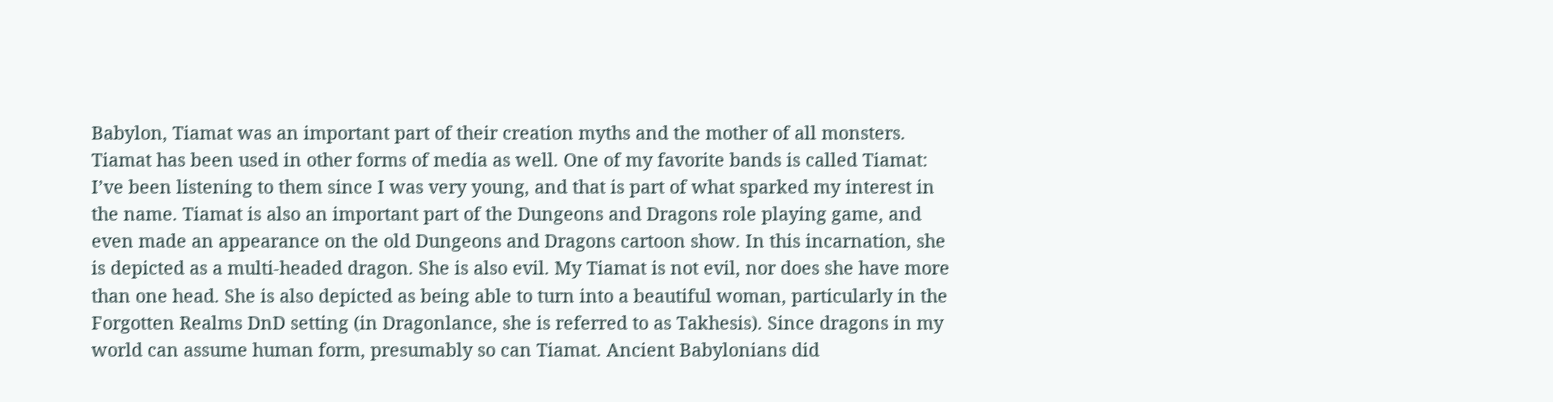Babylon, Tiamat was an important part of their creation myths and the mother of all monsters. Tiamat has been used in other forms of media as well. One of my favorite bands is called Tiamat: I’ve been listening to them since I was very young, and that is part of what sparked my interest in the name. Tiamat is also an important part of the Dungeons and Dragons role playing game, and even made an appearance on the old Dungeons and Dragons cartoon show. In this incarnation, she is depicted as a multi-headed dragon. She is also evil. My Tiamat is not evil, nor does she have more than one head. She is also depicted as being able to turn into a beautiful woman, particularly in the Forgotten Realms DnD setting (in Dragonlance, she is referred to as Takhesis). Since dragons in my world can assume human form, presumably so can Tiamat. Ancient Babylonians did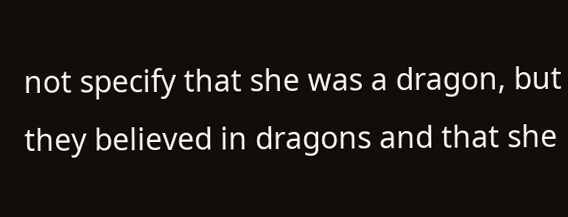not specify that she was a dragon, but they believed in dragons and that she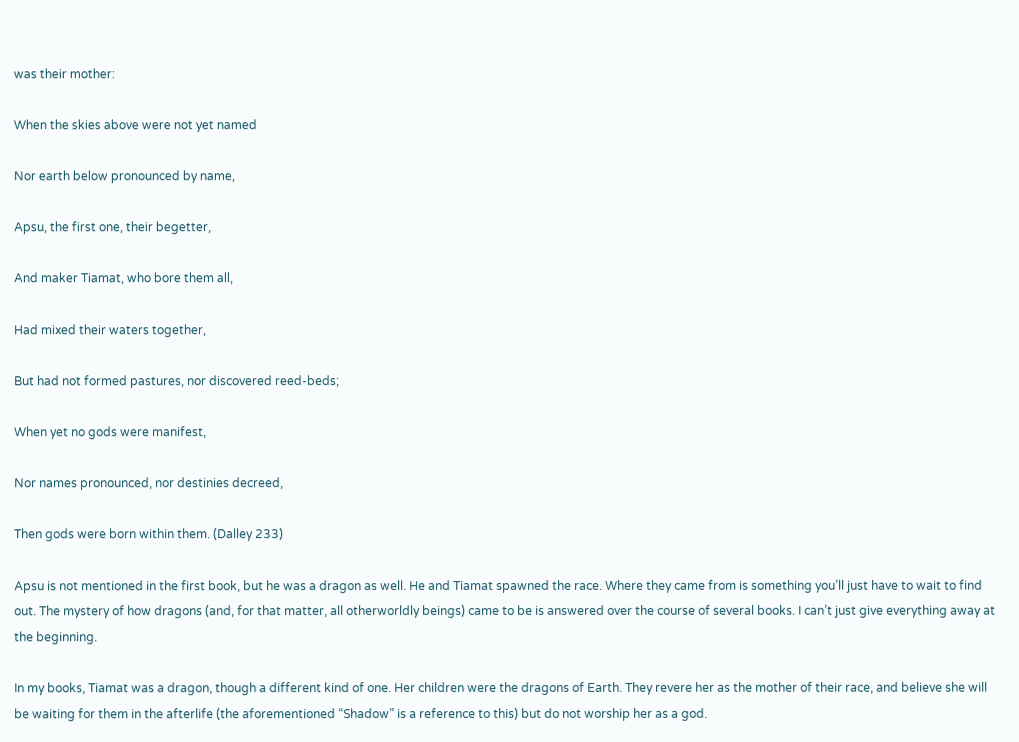was their mother:

When the skies above were not yet named

Nor earth below pronounced by name,

Apsu, the first one, their begetter,

And maker Tiamat, who bore them all,

Had mixed their waters together,

But had not formed pastures, nor discovered reed-beds;

When yet no gods were manifest,

Nor names pronounced, nor destinies decreed,

Then gods were born within them. (Dalley 233)

Apsu is not mentioned in the first book, but he was a dragon as well. He and Tiamat spawned the race. Where they came from is something you’ll just have to wait to find out. The mystery of how dragons (and, for that matter, all otherworldly beings) came to be is answered over the course of several books. I can’t just give everything away at the beginning.

In my books, Tiamat was a dragon, though a different kind of one. Her children were the dragons of Earth. They revere her as the mother of their race, and believe she will be waiting for them in the afterlife (the aforementioned “Shadow” is a reference to this) but do not worship her as a god.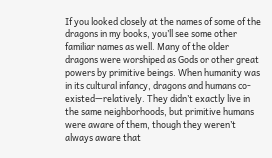If you looked closely at the names of some of the dragons in my books, you’ll see some other familiar names as well. Many of the older dragons were worshiped as Gods or other great powers by primitive beings. When humanity was in its cultural infancy, dragons and humans co-existed—relatively. They didn’t exactly live in the same neighborhoods, but primitive humans were aware of them, though they weren’t always aware that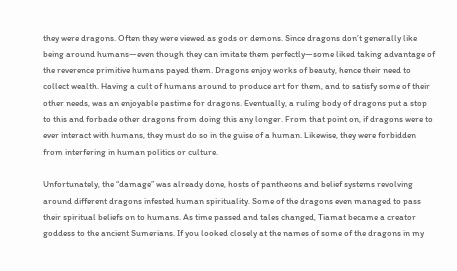they were dragons. Often they were viewed as gods or demons. Since dragons don’t generally like being around humans—even though they can imitate them perfectly—some liked taking advantage of the reverence primitive humans payed them. Dragons enjoy works of beauty, hence their need to collect wealth. Having a cult of humans around to produce art for them, and to satisfy some of their other needs, was an enjoyable pastime for dragons. Eventually, a ruling body of dragons put a stop to this and forbade other dragons from doing this any longer. From that point on, if dragons were to ever interact with humans, they must do so in the guise of a human. Likewise, they were forbidden from interfering in human politics or culture.

Unfortunately, the “damage” was already done, hosts of pantheons and belief systems revolving around different dragons infested human spirituality. Some of the dragons even managed to pass their spiritual beliefs on to humans. As time passed and tales changed, Tiamat became a creator goddess to the ancient Sumerians. If you looked closely at the names of some of the dragons in my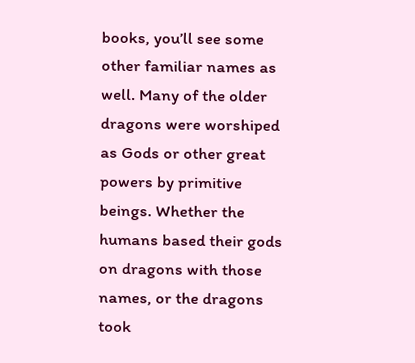books, you’ll see some other familiar names as well. Many of the older dragons were worshiped as Gods or other great powers by primitive beings. Whether the humans based their gods on dragons with those names, or the dragons took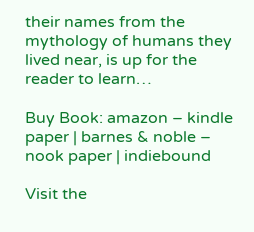their names from the mythology of humans they lived near, is up for the reader to learn…

Buy Book: amazon – kindle paper | barnes & noble – nook paper | indiebound

Visit the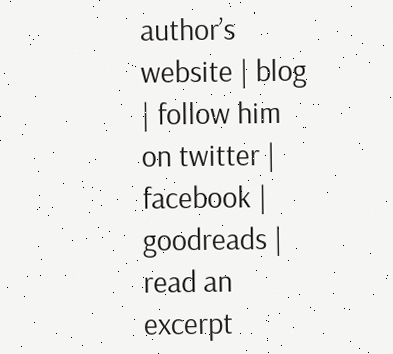author’s website | blog | follow him on twitter | facebook | goodreads | read an excerpt